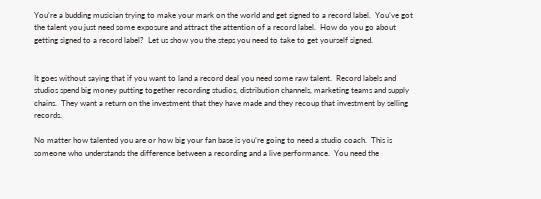You’re a budding musician trying to make your mark on the world and get signed to a record label.  You’ve got the talent you just need some exposure and attract the attention of a record label.  How do you go about getting signed to a record label?  Let us show you the steps you need to take to get yourself signed.


It goes without saying that if you want to land a record deal you need some raw talent.  Record labels and studios spend big money putting together recording studios, distribution channels, marketing teams and supply chains.  They want a return on the investment that they have made and they recoup that investment by selling records.

No matter how talented you are or how big your fan base is you’re going to need a studio coach.  This is someone who understands the difference between a recording and a live performance.  You need the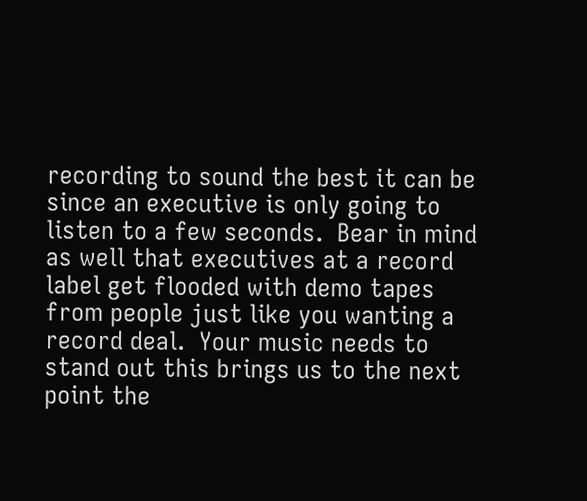recording to sound the best it can be since an executive is only going to listen to a few seconds.  Bear in mind as well that executives at a record label get flooded with demo tapes from people just like you wanting a record deal.  Your music needs to stand out this brings us to the next point the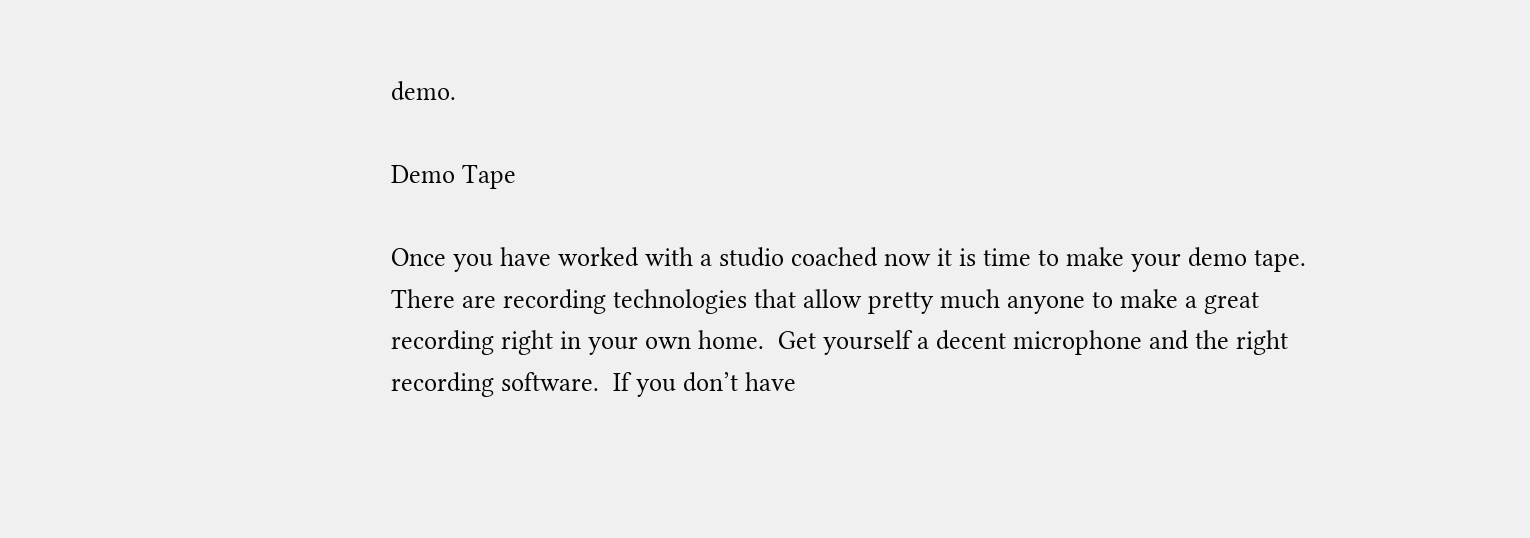demo.

Demo Tape

Once you have worked with a studio coached now it is time to make your demo tape.  There are recording technologies that allow pretty much anyone to make a great recording right in your own home.  Get yourself a decent microphone and the right recording software.  If you don’t have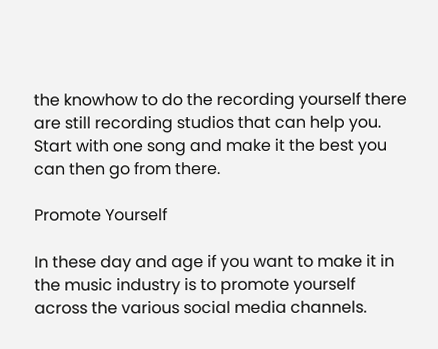the knowhow to do the recording yourself there are still recording studios that can help you.  Start with one song and make it the best you can then go from there.

Promote Yourself

In these day and age if you want to make it in the music industry is to promote yourself across the various social media channels.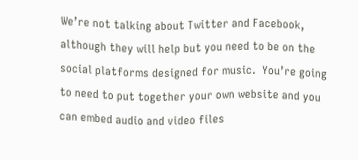We’re not talking about Twitter and Facebook, although they will help but you need to be on the social platforms designed for music.  You’re going to need to put together your own website and you can embed audio and video files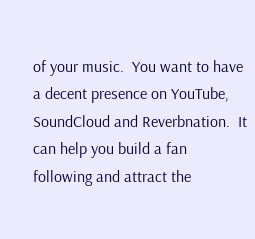of your music.  You want to have a decent presence on YouTube, SoundCloud and Reverbnation.  It can help you build a fan following and attract the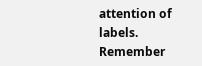attention of labels.  Remember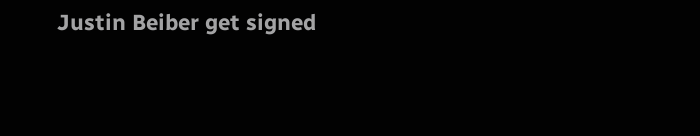Justin Beiber get signed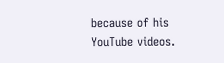because of his YouTube videos.